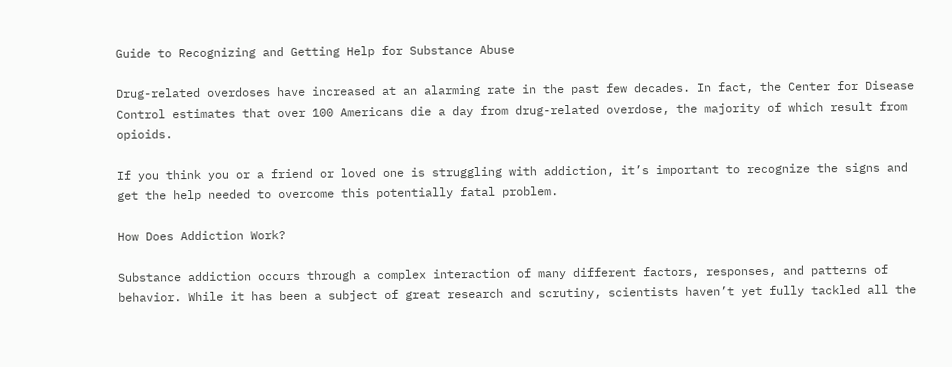Guide to Recognizing and Getting Help for Substance Abuse

Drug-related overdoses have increased at an alarming rate in the past few decades. In fact, the Center for Disease Control estimates that over 100 Americans die a day from drug-related overdose, the majority of which result from opioids.

If you think you or a friend or loved one is struggling with addiction, it’s important to recognize the signs and get the help needed to overcome this potentially fatal problem.

How Does Addiction Work?

Substance addiction occurs through a complex interaction of many different factors, responses, and patterns of behavior. While it has been a subject of great research and scrutiny, scientists haven’t yet fully tackled all the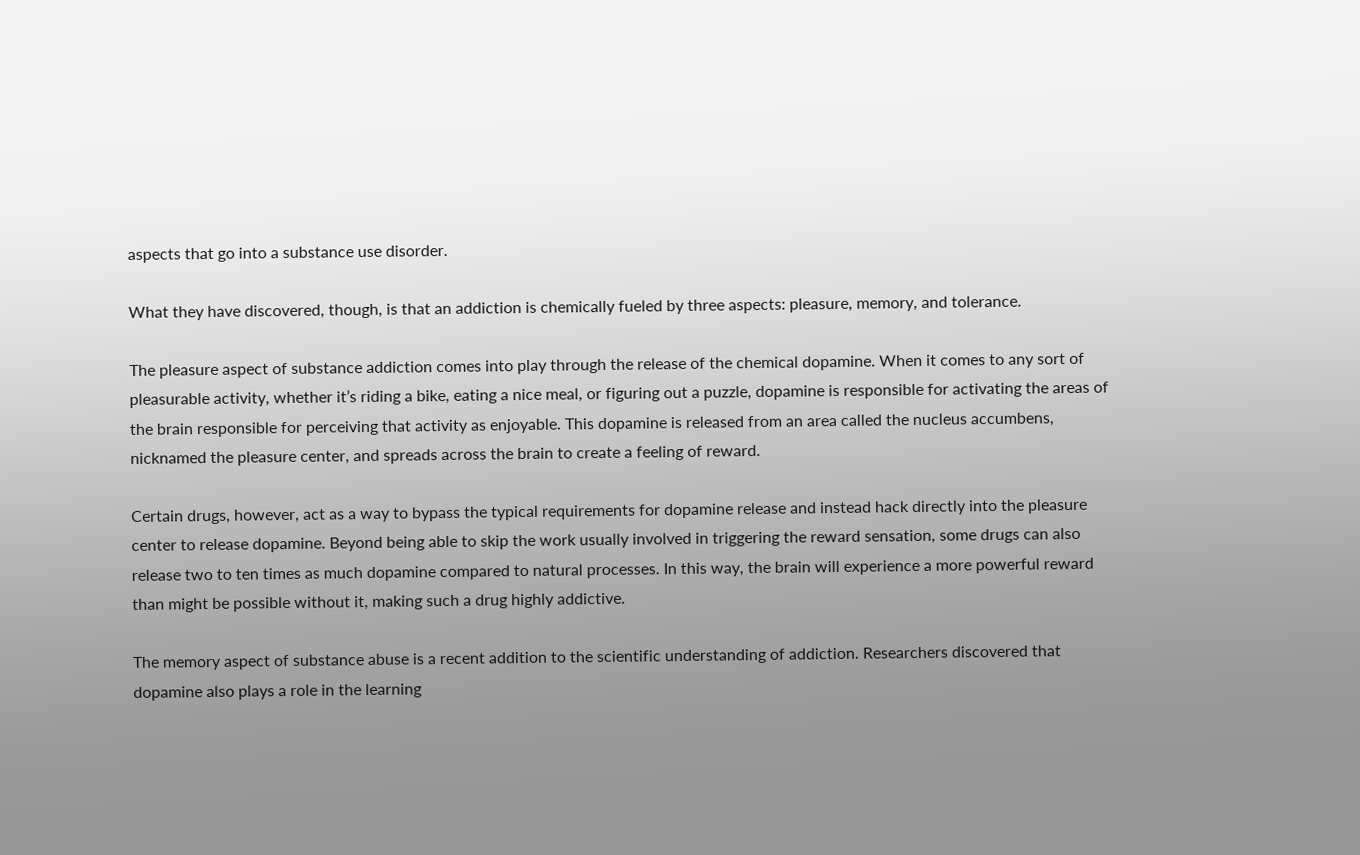aspects that go into a substance use disorder.

What they have discovered, though, is that an addiction is chemically fueled by three aspects: pleasure, memory, and tolerance.

The pleasure aspect of substance addiction comes into play through the release of the chemical dopamine. When it comes to any sort of pleasurable activity, whether it’s riding a bike, eating a nice meal, or figuring out a puzzle, dopamine is responsible for activating the areas of the brain responsible for perceiving that activity as enjoyable. This dopamine is released from an area called the nucleus accumbens, nicknamed the pleasure center, and spreads across the brain to create a feeling of reward.

Certain drugs, however, act as a way to bypass the typical requirements for dopamine release and instead hack directly into the pleasure center to release dopamine. Beyond being able to skip the work usually involved in triggering the reward sensation, some drugs can also release two to ten times as much dopamine compared to natural processes. In this way, the brain will experience a more powerful reward than might be possible without it, making such a drug highly addictive.

The memory aspect of substance abuse is a recent addition to the scientific understanding of addiction. Researchers discovered that dopamine also plays a role in the learning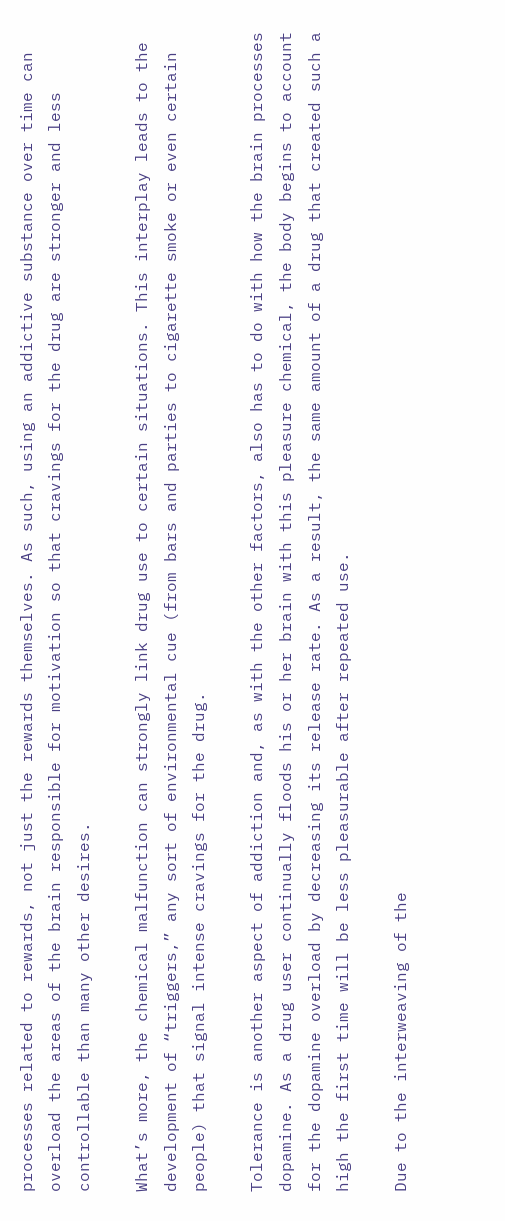processes related to rewards, not just the rewards themselves. As such, using an addictive substance over time can overload the areas of the brain responsible for motivation so that cravings for the drug are stronger and less controllable than many other desires.

What’s more, the chemical malfunction can strongly link drug use to certain situations. This interplay leads to the development of “triggers,” any sort of environmental cue (from bars and parties to cigarette smoke or even certain people) that signal intense cravings for the drug.

Tolerance is another aspect of addiction and, as with the other factors, also has to do with how the brain processes dopamine. As a drug user continually floods his or her brain with this pleasure chemical, the body begins to account for the dopamine overload by decreasing its release rate. As a result, the same amount of a drug that created such a high the first time will be less pleasurable after repeated use.

Due to the interweaving of the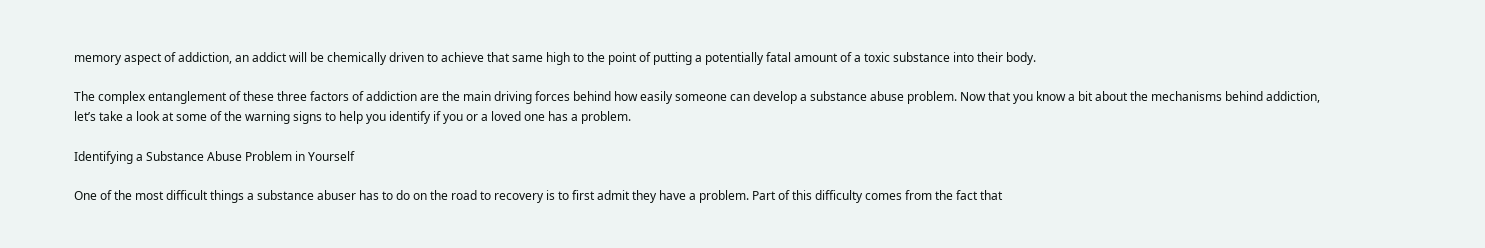memory aspect of addiction, an addict will be chemically driven to achieve that same high to the point of putting a potentially fatal amount of a toxic substance into their body.

The complex entanglement of these three factors of addiction are the main driving forces behind how easily someone can develop a substance abuse problem. Now that you know a bit about the mechanisms behind addiction, let’s take a look at some of the warning signs to help you identify if you or a loved one has a problem.

Identifying a Substance Abuse Problem in Yourself

One of the most difficult things a substance abuser has to do on the road to recovery is to first admit they have a problem. Part of this difficulty comes from the fact that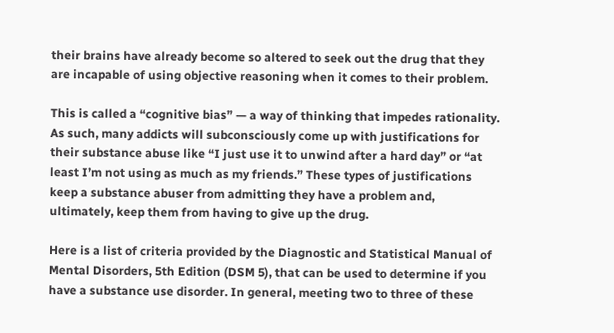their brains have already become so altered to seek out the drug that they are incapable of using objective reasoning when it comes to their problem.

This is called a “cognitive bias” — a way of thinking that impedes rationality. As such, many addicts will subconsciously come up with justifications for their substance abuse like “I just use it to unwind after a hard day” or “at least I’m not using as much as my friends.” These types of justifications keep a substance abuser from admitting they have a problem and, ultimately, keep them from having to give up the drug.

Here is a list of criteria provided by the Diagnostic and Statistical Manual of Mental Disorders, 5th Edition (DSM 5), that can be used to determine if you have a substance use disorder. In general, meeting two to three of these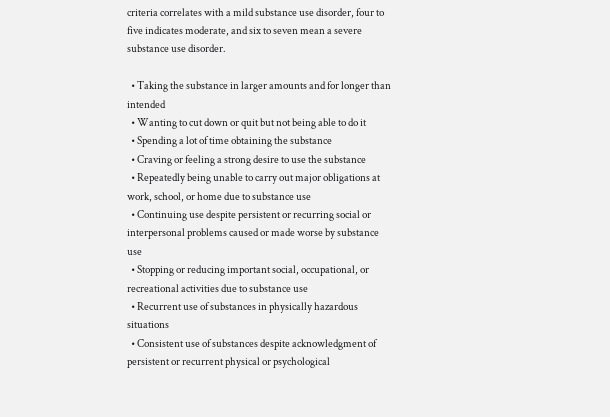criteria correlates with a mild substance use disorder, four to five indicates moderate, and six to seven mean a severe substance use disorder.

  • Taking the substance in larger amounts and for longer than intended
  • Wanting to cut down or quit but not being able to do it
  • Spending a lot of time obtaining the substance
  • Craving or feeling a strong desire to use the substance
  • Repeatedly being unable to carry out major obligations at work, school, or home due to substance use
  • Continuing use despite persistent or recurring social or interpersonal problems caused or made worse by substance use
  • Stopping or reducing important social, occupational, or recreational activities due to substance use
  • Recurrent use of substances in physically hazardous situations
  • Consistent use of substances despite acknowledgment of persistent or recurrent physical or psychological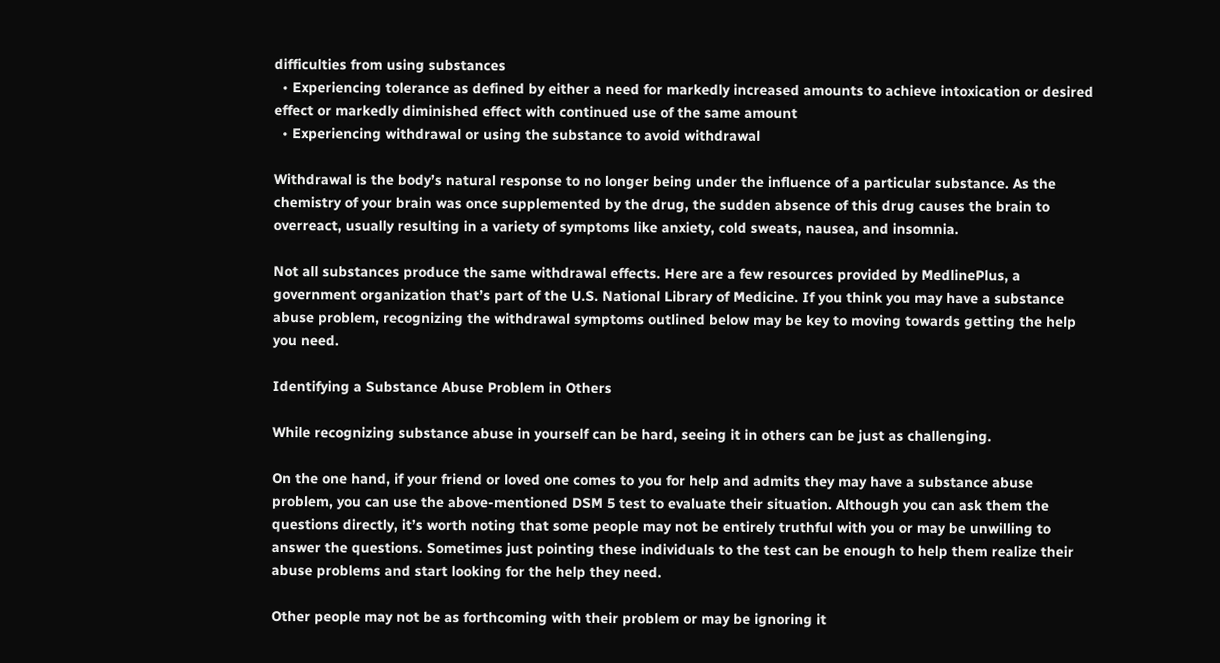difficulties from using substances
  • Experiencing tolerance as defined by either a need for markedly increased amounts to achieve intoxication or desired effect or markedly diminished effect with continued use of the same amount
  • Experiencing withdrawal or using the substance to avoid withdrawal

Withdrawal is the body’s natural response to no longer being under the influence of a particular substance. As the chemistry of your brain was once supplemented by the drug, the sudden absence of this drug causes the brain to overreact, usually resulting in a variety of symptoms like anxiety, cold sweats, nausea, and insomnia.

Not all substances produce the same withdrawal effects. Here are a few resources provided by MedlinePlus, a government organization that’s part of the U.S. National Library of Medicine. If you think you may have a substance abuse problem, recognizing the withdrawal symptoms outlined below may be key to moving towards getting the help you need.

Identifying a Substance Abuse Problem in Others

While recognizing substance abuse in yourself can be hard, seeing it in others can be just as challenging.

On the one hand, if your friend or loved one comes to you for help and admits they may have a substance abuse problem, you can use the above-mentioned DSM 5 test to evaluate their situation. Although you can ask them the questions directly, it’s worth noting that some people may not be entirely truthful with you or may be unwilling to answer the questions. Sometimes just pointing these individuals to the test can be enough to help them realize their abuse problems and start looking for the help they need.

Other people may not be as forthcoming with their problem or may be ignoring it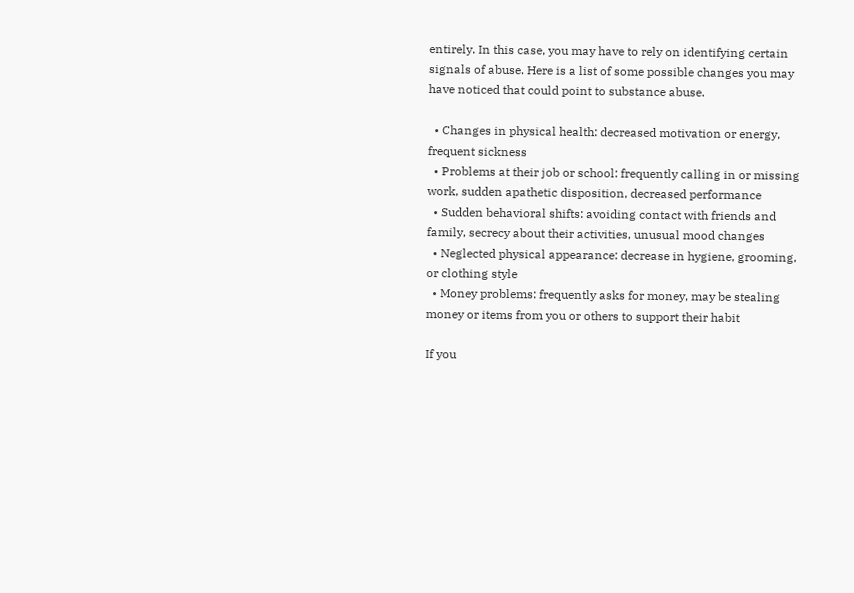entirely. In this case, you may have to rely on identifying certain signals of abuse. Here is a list of some possible changes you may have noticed that could point to substance abuse.

  • Changes in physical health: decreased motivation or energy, frequent sickness
  • Problems at their job or school: frequently calling in or missing work, sudden apathetic disposition, decreased performance
  • Sudden behavioral shifts: avoiding contact with friends and family, secrecy about their activities, unusual mood changes
  • Neglected physical appearance: decrease in hygiene, grooming, or clothing style
  • Money problems: frequently asks for money, may be stealing money or items from you or others to support their habit

If you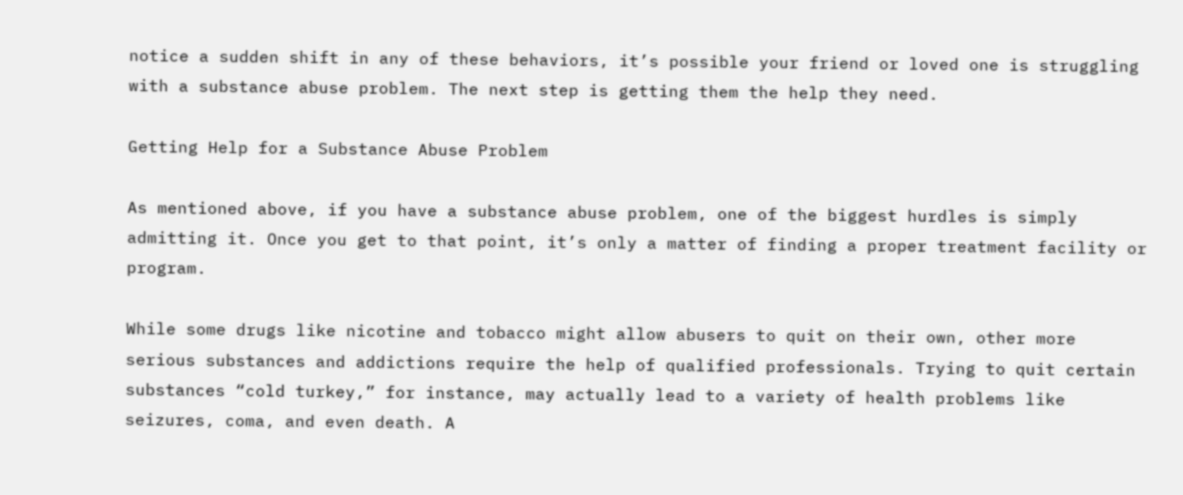notice a sudden shift in any of these behaviors, it’s possible your friend or loved one is struggling with a substance abuse problem. The next step is getting them the help they need.

Getting Help for a Substance Abuse Problem

As mentioned above, if you have a substance abuse problem, one of the biggest hurdles is simply admitting it. Once you get to that point, it’s only a matter of finding a proper treatment facility or program.

While some drugs like nicotine and tobacco might allow abusers to quit on their own, other more serious substances and addictions require the help of qualified professionals. Trying to quit certain substances “cold turkey,” for instance, may actually lead to a variety of health problems like seizures, coma, and even death. A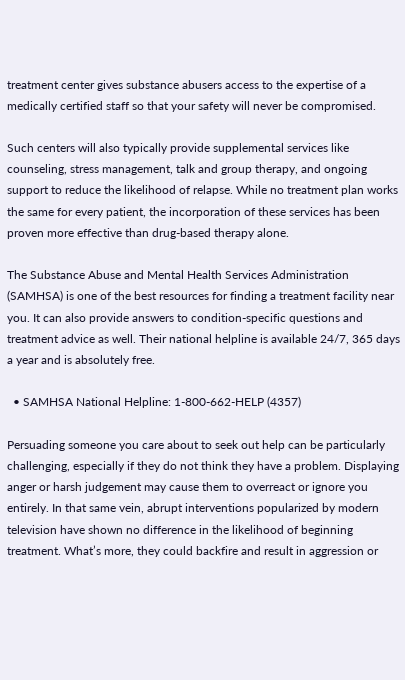treatment center gives substance abusers access to the expertise of a medically certified staff so that your safety will never be compromised.

Such centers will also typically provide supplemental services like counseling, stress management, talk and group therapy, and ongoing support to reduce the likelihood of relapse. While no treatment plan works the same for every patient, the incorporation of these services has been proven more effective than drug-based therapy alone.

The Substance Abuse and Mental Health Services Administration (SAMHSA) is one of the best resources for finding a treatment facility near you. It can also provide answers to condition-specific questions and treatment advice as well. Their national helpline is available 24/7, 365 days a year and is absolutely free.

  • SAMHSA National Helpline: 1-800-662-HELP (4357)

Persuading someone you care about to seek out help can be particularly challenging, especially if they do not think they have a problem. Displaying anger or harsh judgement may cause them to overreact or ignore you entirely. In that same vein, abrupt interventions popularized by modern television have shown no difference in the likelihood of beginning treatment. What’s more, they could backfire and result in aggression or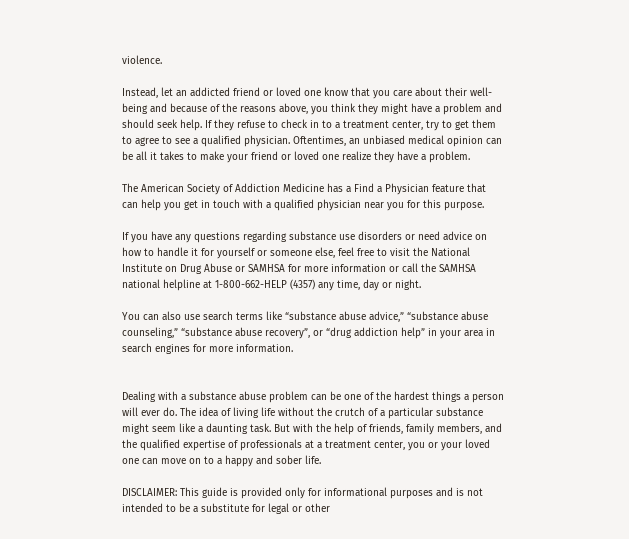violence.

Instead, let an addicted friend or loved one know that you care about their well-being and because of the reasons above, you think they might have a problem and should seek help. If they refuse to check in to a treatment center, try to get them to agree to see a qualified physician. Oftentimes, an unbiased medical opinion can be all it takes to make your friend or loved one realize they have a problem.

The American Society of Addiction Medicine has a Find a Physician feature that can help you get in touch with a qualified physician near you for this purpose.

If you have any questions regarding substance use disorders or need advice on how to handle it for yourself or someone else, feel free to visit the National Institute on Drug Abuse or SAMHSA for more information or call the SAMHSA national helpline at 1-800-662-HELP (4357) any time, day or night.

You can also use search terms like “substance abuse advice,” “substance abuse counseling,” “substance abuse recovery”, or “drug addiction help” in your area in search engines for more information.


Dealing with a substance abuse problem can be one of the hardest things a person will ever do. The idea of living life without the crutch of a particular substance might seem like a daunting task. But with the help of friends, family members, and the qualified expertise of professionals at a treatment center, you or your loved one can move on to a happy and sober life.

DISCLAIMER: This guide is provided only for informational purposes and is not intended to be a substitute for legal or other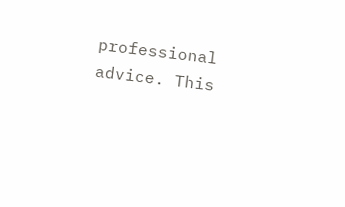professional advice. This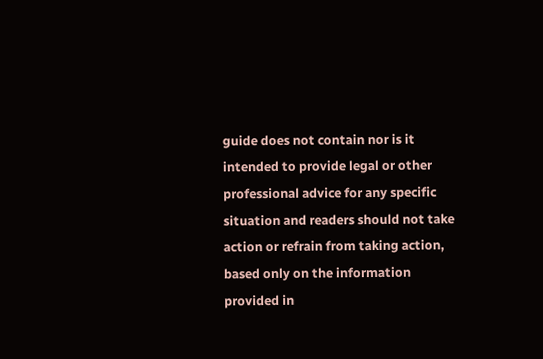guide does not contain nor is it intended to provide legal or other professional advice for any specific situation and readers should not take action or refrain from taking action, based only on the information provided in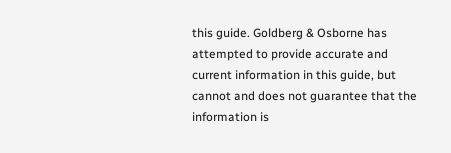this guide. Goldberg & Osborne has attempted to provide accurate and current information in this guide, but cannot and does not guarantee that the information is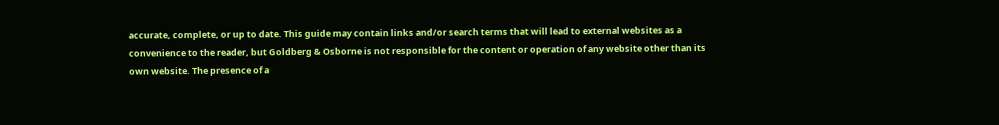accurate, complete, or up to date. This guide may contain links and/or search terms that will lead to external websites as a convenience to the reader, but Goldberg & Osborne is not responsible for the content or operation of any website other than its own website. The presence of a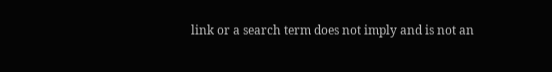link or a search term does not imply and is not an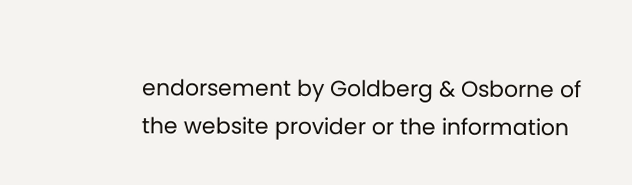endorsement by Goldberg & Osborne of the website provider or the information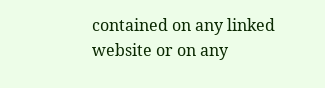contained on any linked website or on any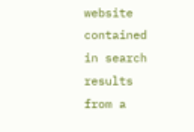website contained in search results from a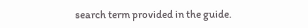search term provided in the guide.